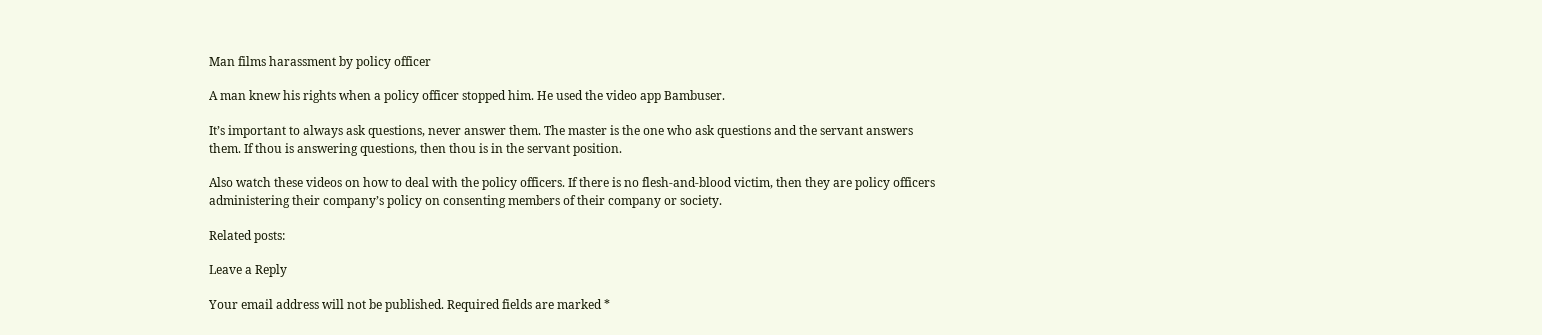Man films harassment by policy officer

A man knew his rights when a policy officer stopped him. He used the video app Bambuser.

It’s important to always ask questions, never answer them. The master is the one who ask questions and the servant answers them. If thou is answering questions, then thou is in the servant position.

Also watch these videos on how to deal with the policy officers. If there is no flesh-and-blood victim, then they are policy officers administering their company’s policy on consenting members of their company or society.

Related posts:

Leave a Reply

Your email address will not be published. Required fields are marked *